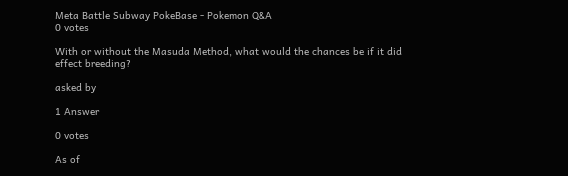Meta Battle Subway PokeBase - Pokemon Q&A
0 votes

With or without the Masuda Method, what would the chances be if it did effect breeding?

asked by

1 Answer

0 votes

As of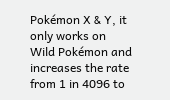Pokémon X & Y, it only works on Wild Pokémon and increases the rate from 1 in 4096 to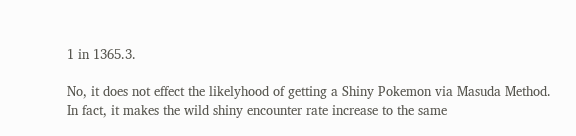1 in 1365.3.

No, it does not effect the likelyhood of getting a Shiny Pokemon via Masuda Method.
In fact, it makes the wild shiny encounter rate increase to the same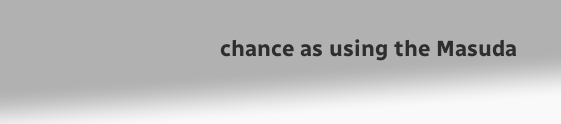chance as using the Masuda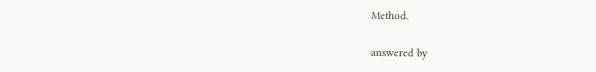Method.

answered by